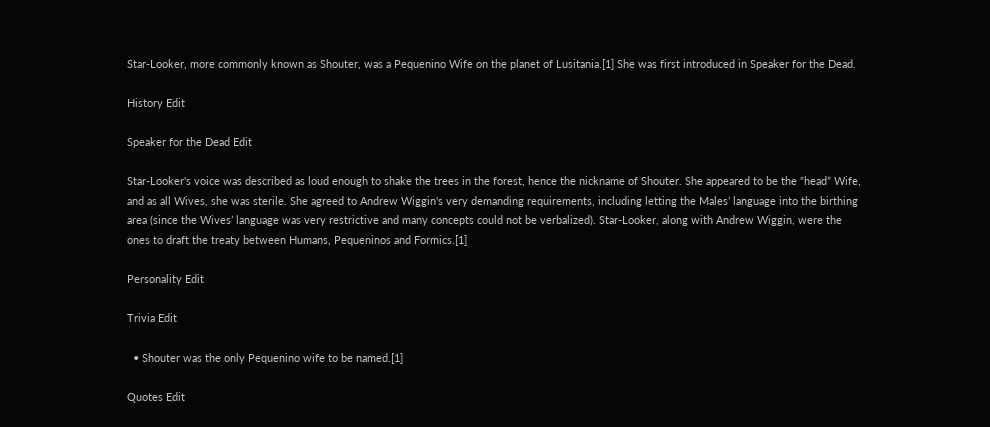Star-Looker, more commonly known as Shouter, was a Pequenino Wife on the planet of Lusitania.[1] She was first introduced in Speaker for the Dead.

History Edit

Speaker for the Dead Edit

Star-Looker's voice was described as loud enough to shake the trees in the forest, hence the nickname of Shouter. She appeared to be the “head” Wife, and as all Wives, she was sterile. She agreed to Andrew Wiggin's very demanding requirements, including letting the Males’ language into the birthing area (since the Wives’ language was very restrictive and many concepts could not be verbalized). Star-Looker, along with Andrew Wiggin, were the ones to draft the treaty between Humans, Pequeninos and Formics.[1]

Personality Edit

Trivia Edit

  • Shouter was the only Pequenino wife to be named.[1]

Quotes Edit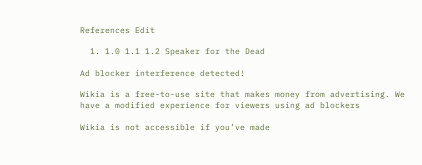References Edit

  1. 1.0 1.1 1.2 Speaker for the Dead

Ad blocker interference detected!

Wikia is a free-to-use site that makes money from advertising. We have a modified experience for viewers using ad blockers

Wikia is not accessible if you’ve made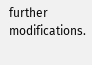further modifications.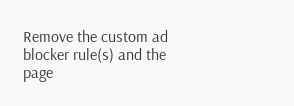Remove the custom ad blocker rule(s) and the page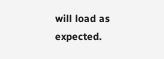will load as expected.